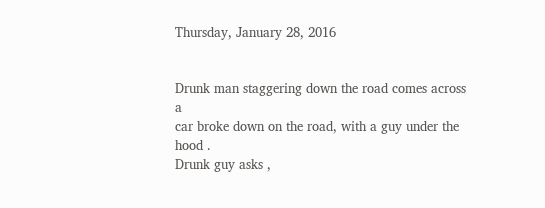Thursday, January 28, 2016


Drunk man staggering down the road comes across a
car broke down on the road, with a guy under the hood .
Drunk guy asks ,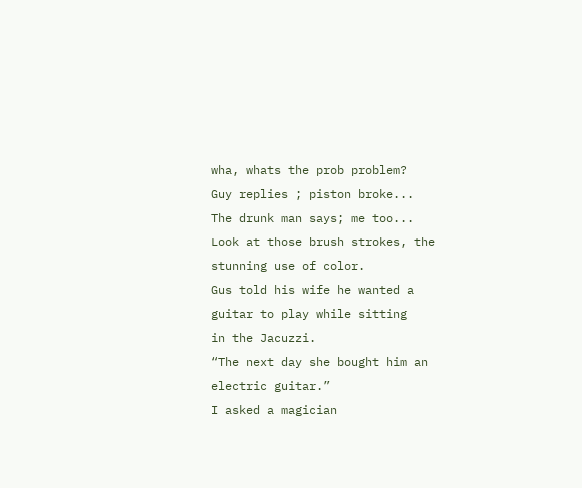wha, whats the prob problem?
Guy replies ; piston broke...
The drunk man says; me too...
Look at those brush strokes, the stunning use of color.
Gus told his wife he wanted a guitar to play while sitting
in the Jacuzzi.
“The next day she bought him an electric guitar.”
I asked a magician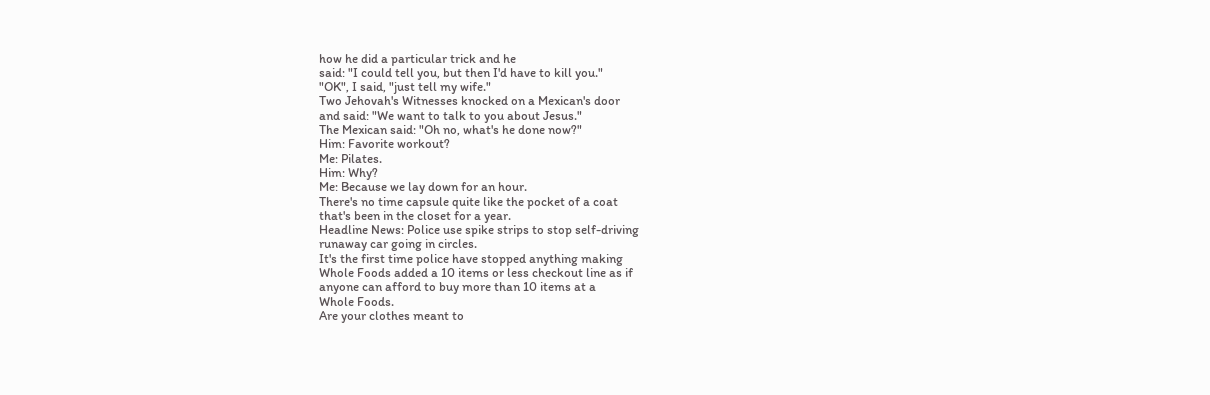how he did a particular trick and he
said: "I could tell you, but then I'd have to kill you."
"OK", I said, "just tell my wife."
Two Jehovah's Witnesses knocked on a Mexican's door
and said: "We want to talk to you about Jesus."
The Mexican said: "Oh no, what's he done now?"
Him: Favorite workout?
Me: Pilates.
Him: Why?
Me: Because we lay down for an hour.
There's no time capsule quite like the pocket of a coat
that's been in the closet for a year.
Headline News: Police use spike strips to stop self-driving
runaway car going in circles.
It's the first time police have stopped anything making
Whole Foods added a 10 items or less checkout line as if
anyone can afford to buy more than 10 items at a
Whole Foods.
Are your clothes meant to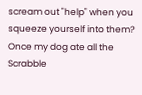scream out "help" when you
squeeze yourself into them?
Once my dog ate all the Scrabble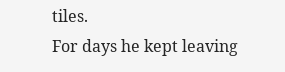tiles.
For days he kept leaving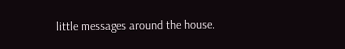little messages around the house.